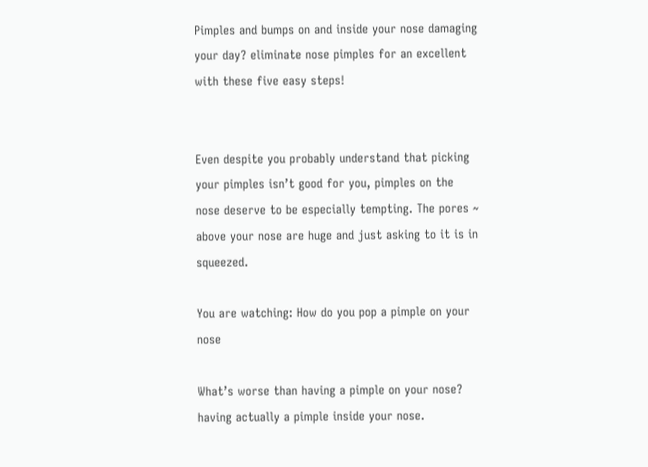Pimples and bumps on and inside your nose damaging your day? eliminate nose pimples for an excellent with these five easy steps!


Even despite you probably understand that picking your pimples isn’t good for you, pimples on the nose deserve to be especially tempting. The pores ~ above your nose are huge and just asking to it is in squeezed.

You are watching: How do you pop a pimple on your nose

What’s worse than having a pimple on your nose? having actually a pimple inside your nose.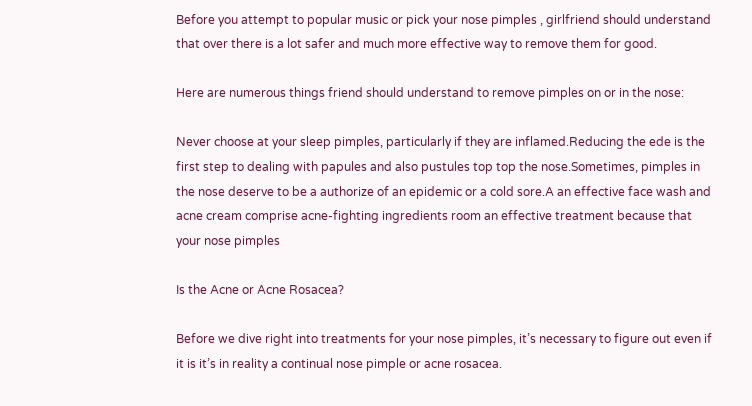Before you attempt to popular music or pick your nose pimples , girlfriend should understand that over there is a lot safer and much more effective way to remove them for good.

Here are numerous things friend should understand to remove pimples on or in the nose:

Never choose at your sleep pimples, particularly if they are inflamed.Reducing the ede is the first step to dealing with papules and also pustules top top the nose.Sometimes, pimples in the nose deserve to be a authorize of an epidemic or a cold sore.A an effective face wash and acne cream comprise acne-fighting ingredients room an effective treatment because that your nose pimples

Is the Acne or Acne Rosacea?

Before we dive right into treatments for your nose pimples, it’s necessary to figure out even if it is it’s in reality a continual nose pimple or acne rosacea.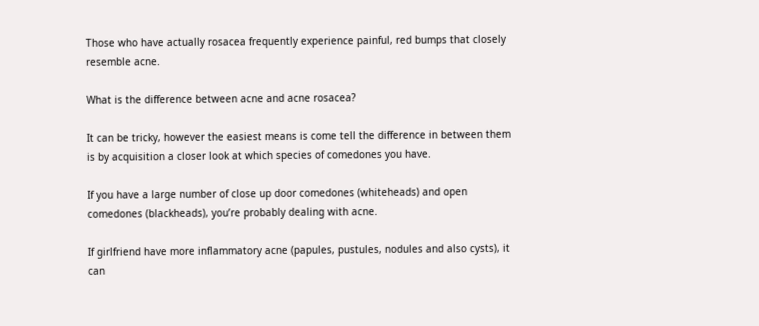Those who have actually rosacea frequently experience painful, red bumps that closely resemble acne.

What is the difference between acne and acne rosacea?

It can be tricky, however the easiest means is come tell the difference in between them is by acquisition a closer look at which species of comedones you have.

If you have a large number of close up door comedones (whiteheads) and open comedones (blackheads), you’re probably dealing with acne.

If girlfriend have more inflammatory acne (papules, pustules, nodules and also cysts), it can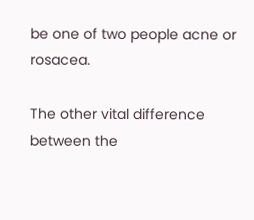be one of two people acne or rosacea.

The other vital difference between the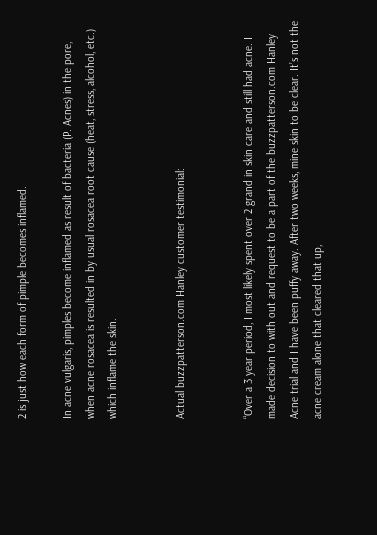2 is just how each form of pimple becomes inflamed.

In acne vulgaris, pimples become inflamed as result of bacteria (P. Acnes) in the pore, when acne rosacea is resulted in by usual rosacea root cause (heat, stress, alcohol, etc.) which inflame the skin.


Actual buzzpatterson.com Hanley customer testimonial:


“Over a 3 year period, I most likely spent over 2 grand in skin care and still had acne. I made decision to with out and request to be a part of the buzzpatterson.com Hanley Acne trial and I have been puffy away. After two weeks, mine skin to be clear. It’s not the acne cream alone that cleared that up,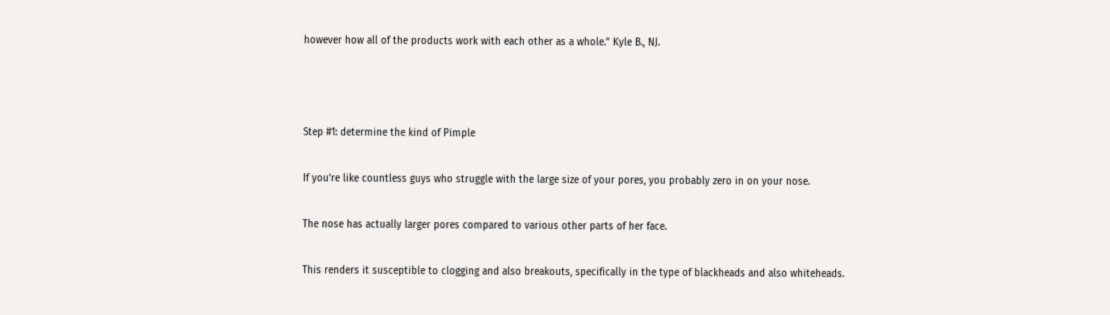however how all of the products work with each other as a whole.” Kyle B., NJ.



Step #1: determine the kind of Pimple

If you’re like countless guys who struggle with the large size of your pores, you probably zero in on your nose.

The nose has actually larger pores compared to various other parts of her face.

This renders it susceptible to clogging and also breakouts, specifically in the type of blackheads and also whiteheads.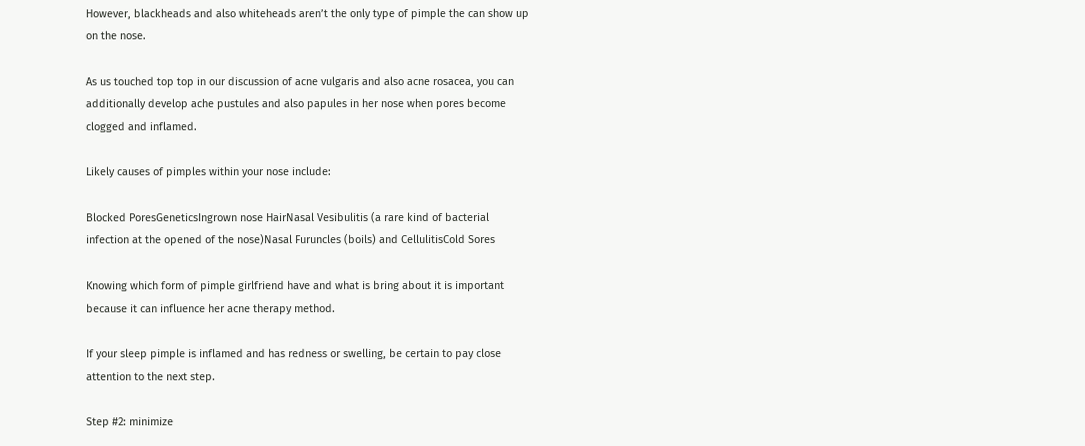However, blackheads and also whiteheads aren’t the only type of pimple the can show up on the nose.

As us touched top top in our discussion of acne vulgaris and also acne rosacea, you can additionally develop ache pustules and also papules in her nose when pores become clogged and inflamed.

Likely causes of pimples within your nose include:

Blocked PoresGeneticsIngrown nose HairNasal Vesibulitis (a rare kind of bacterial infection at the opened of the nose)Nasal Furuncles (boils) and CellulitisCold Sores

Knowing which form of pimple girlfriend have and what is bring about it is important because it can influence her acne therapy method.

If your sleep pimple is inflamed and has redness or swelling, be certain to pay close attention to the next step.

Step #2: minimize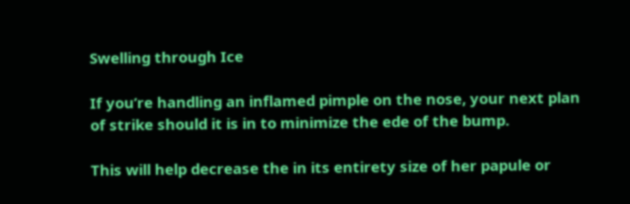Swelling through Ice

If you’re handling an inflamed pimple on the nose, your next plan of strike should it is in to minimize the ede of the bump.

This will help decrease the in its entirety size of her papule or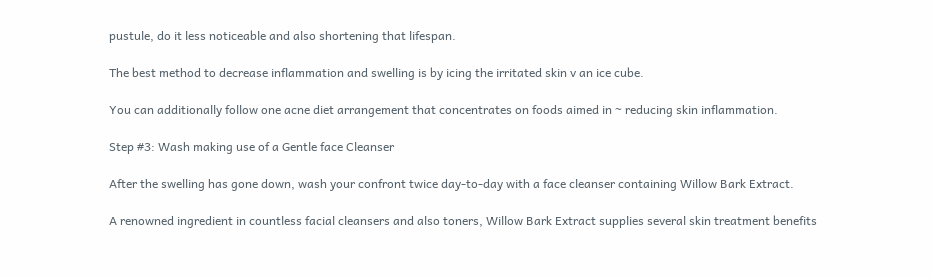pustule, do it less noticeable and also shortening that lifespan.

The best method to decrease inflammation and swelling is by icing the irritated skin v an ice cube.

You can additionally follow one acne diet arrangement that concentrates on foods aimed in ~ reducing skin inflammation.

Step #3: Wash making use of a Gentle face Cleanser

After the swelling has gone down, wash your confront twice day-to-day with a face cleanser containing Willow Bark Extract.

A renowned ingredient in countless facial cleansers and also toners, Willow Bark Extract supplies several skin treatment benefits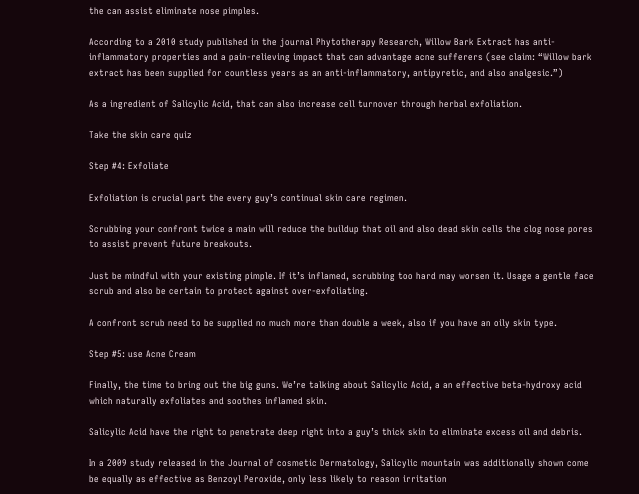the can assist eliminate nose pimples.

According to a 2010 study published in the journal Phytotherapy Research, Willow Bark Extract has anti-inflammatory properties and a pain-relieving impact that can advantage acne sufferers (see claim: “Willow bark extract has been supplied for countless years as an anti-inflammatory, antipyretic, and also analgesic.”)

As a ingredient of Salicylic Acid, that can also increase cell turnover through herbal exfoliation.

Take the skin care quiz

Step #4: Exfoliate

Exfoliation is crucial part the every guy’s continual skin care regimen.

Scrubbing your confront twice a main will reduce the buildup that oil and also dead skin cells the clog nose pores to assist prevent future breakouts.

Just be mindful with your existing pimple. If it’s inflamed, scrubbing too hard may worsen it. Usage a gentle face scrub and also be certain to protect against over-exfoliating.

A confront scrub need to be supplied no much more than double a week, also if you have an oily skin type.

Step #5: use Acne Cream

Finally, the time to bring out the big guns. We’re talking about Salicylic Acid, a an effective beta-hydroxy acid which naturally exfoliates and soothes inflamed skin.

Salicylic Acid have the right to penetrate deep right into a guy’s thick skin to eliminate excess oil and debris.

In a 2009 study released in the Journal of cosmetic Dermatology, Salicylic mountain was additionally shown come be equally as effective as Benzoyl Peroxide, only less likely to reason irritation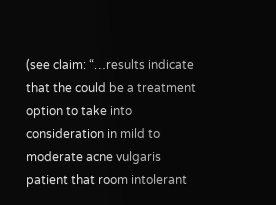(see claim: “…results indicate that the could be a treatment option to take into consideration in mild to moderate acne vulgaris patient that room intolerant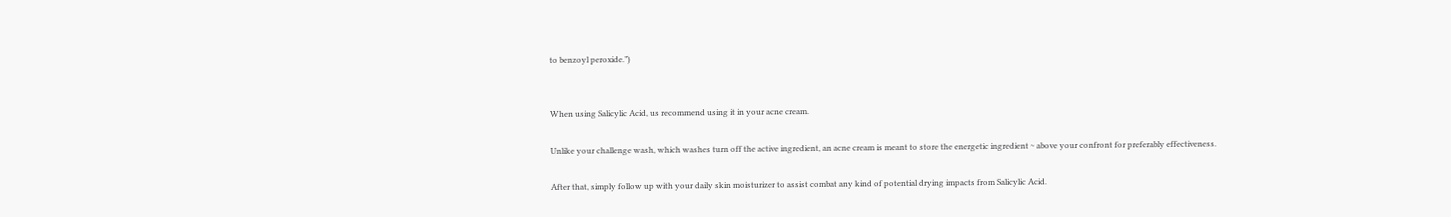to benzoyl peroxide.”)


When using Salicylic Acid, us recommend using it in your acne cream.

Unlike your challenge wash, which washes turn off the active ingredient, an acne cream is meant to store the energetic ingredient ~ above your confront for preferably effectiveness.

After that, simply follow up with your daily skin moisturizer to assist combat any kind of potential drying impacts from Salicylic Acid.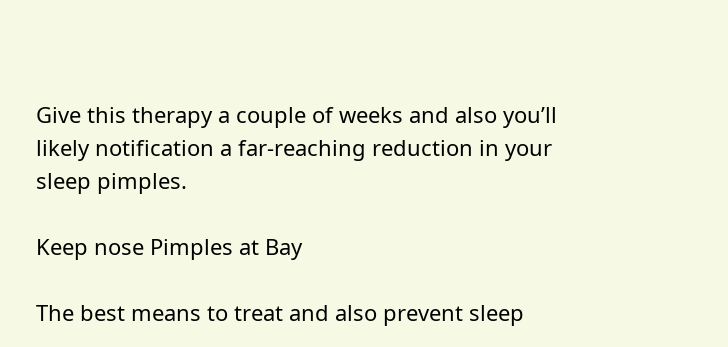Give this therapy a couple of weeks and also you’ll likely notification a far-reaching reduction in your sleep pimples.

Keep nose Pimples at Bay

The best means to treat and also prevent sleep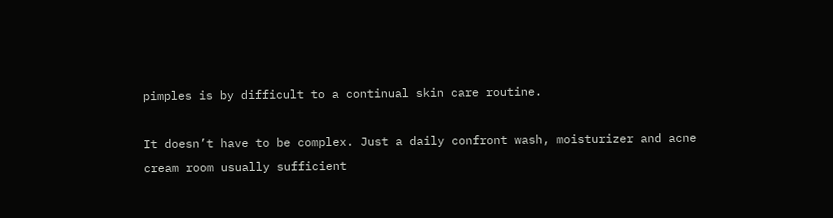pimples is by difficult to a continual skin care routine.

It doesn’t have to be complex. Just a daily confront wash, moisturizer and acne cream room usually sufficient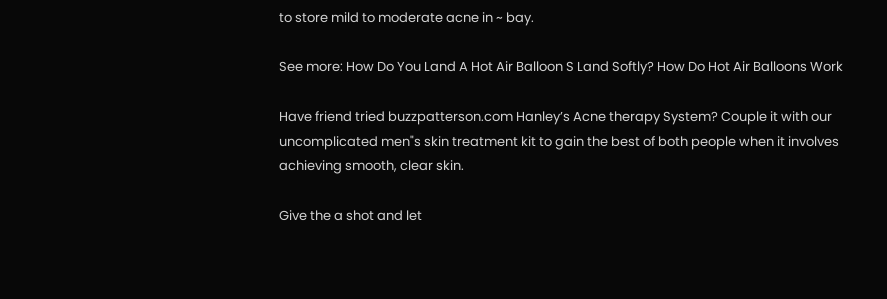to store mild to moderate acne in ~ bay.

See more: How Do You Land A Hot Air Balloon S Land Softly? How Do Hot Air Balloons Work

Have friend tried buzzpatterson.com Hanley’s Acne therapy System? Couple it with our uncomplicated men"s skin treatment kit to gain the best of both people when it involves achieving smooth, clear skin.

Give the a shot and let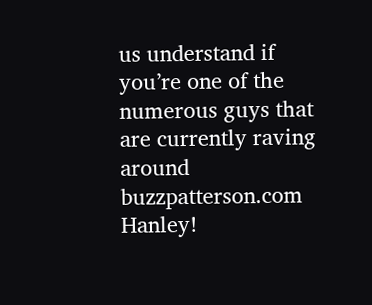us understand if you’re one of the numerous guys that are currently raving around buzzpatterson.com Hanley!